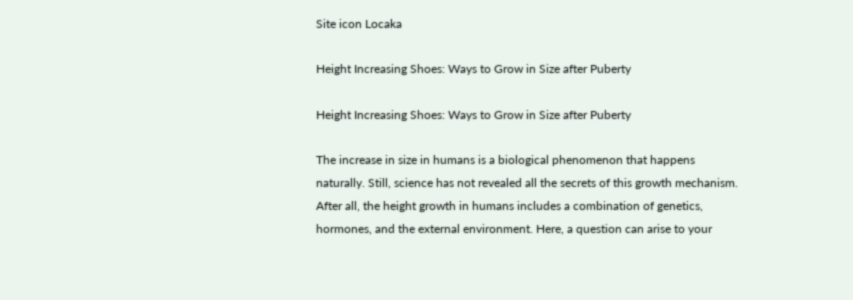Site icon Locaka

Height Increasing Shoes: Ways to Grow in Size after Puberty

Height Increasing Shoes: Ways to Grow in Size after Puberty

The increase in size in humans is a biological phenomenon that happens naturally. Still, science has not revealed all the secrets of this growth mechanism. After all, the height growth in humans includes a combination of genetics, hormones, and the external environment. Here, a question can arise to your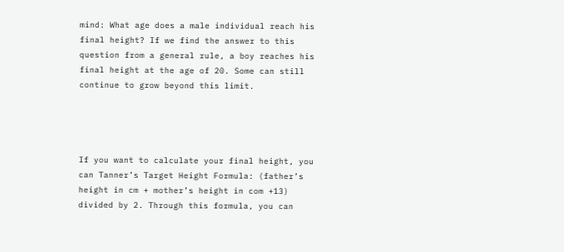mind: What age does a male individual reach his final height? If we find the answer to this question from a general rule, a boy reaches his final height at the age of 20. Some can still continue to grow beyond this limit.




If you want to calculate your final height, you can Tanner’s Target Height Formula: (father’s height in cm + mother’s height in com +13) divided by 2. Through this formula, you can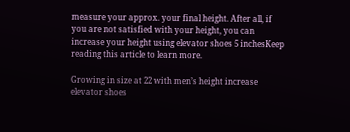measure your approx. your final height. After all, if you are not satisfied with your height, you can increase your height using elevator shoes 5 inchesKeep reading this article to learn more.

Growing in size at 22 with men’s height increase elevator shoes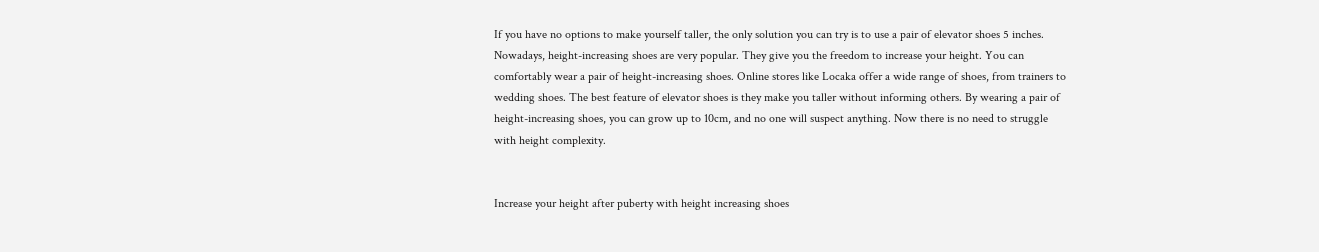If you have no options to make yourself taller, the only solution you can try is to use a pair of elevator shoes 5 inches. Nowadays, height-increasing shoes are very popular. They give you the freedom to increase your height. You can comfortably wear a pair of height-increasing shoes. Online stores like Locaka offer a wide range of shoes, from trainers to wedding shoes. The best feature of elevator shoes is they make you taller without informing others. By wearing a pair of height-increasing shoes, you can grow up to 10cm, and no one will suspect anything. Now there is no need to struggle with height complexity.


Increase your height after puberty with height increasing shoes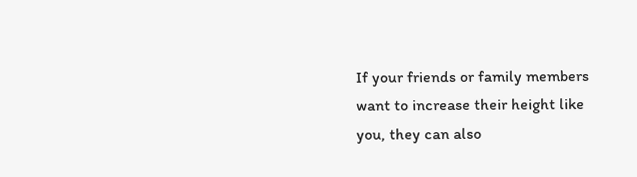If your friends or family members want to increase their height like you, they can also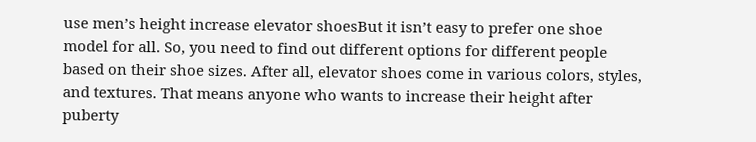use men’s height increase elevator shoesBut it isn’t easy to prefer one shoe model for all. So, you need to find out different options for different people based on their shoe sizes. After all, elevator shoes come in various colors, styles, and textures. That means anyone who wants to increase their height after puberty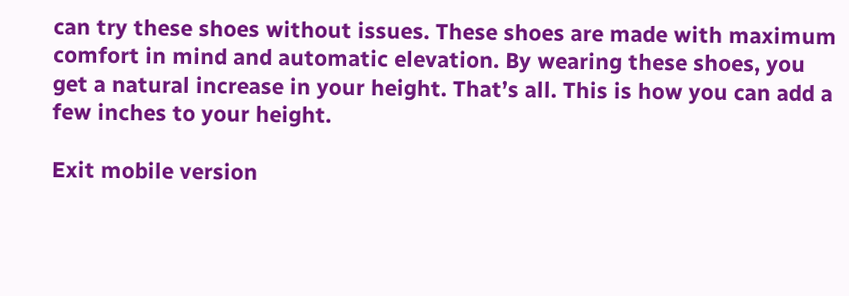can try these shoes without issues. These shoes are made with maximum comfort in mind and automatic elevation. By wearing these shoes, you get a natural increase in your height. That’s all. This is how you can add a few inches to your height.

Exit mobile version